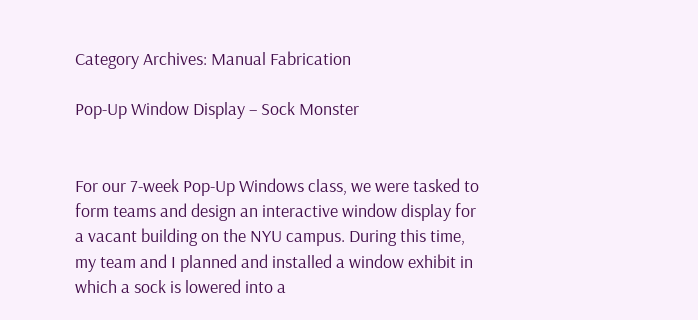Category Archives: Manual Fabrication

Pop-Up Window Display – Sock Monster


For our 7-week Pop-Up Windows class, we were tasked to form teams and design an interactive window display for a vacant building on the NYU campus. During this time, my team and I planned and installed a window exhibit in which a sock is lowered into a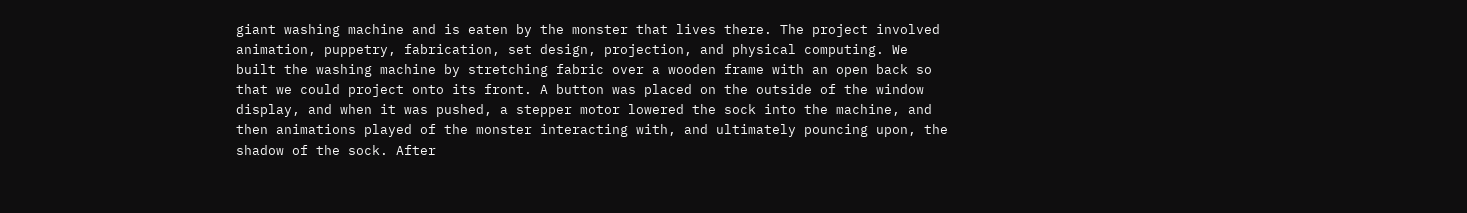giant washing machine and is eaten by the monster that lives there. The project involved animation, puppetry, fabrication, set design, projection, and physical computing. We built the washing machine by stretching fabric over a wooden frame with an open back so that we could project onto its front. A button was placed on the outside of the window display, and when it was pushed, a stepper motor lowered the sock into the machine, and then animations played of the monster interacting with, and ultimately pouncing upon, the shadow of the sock. After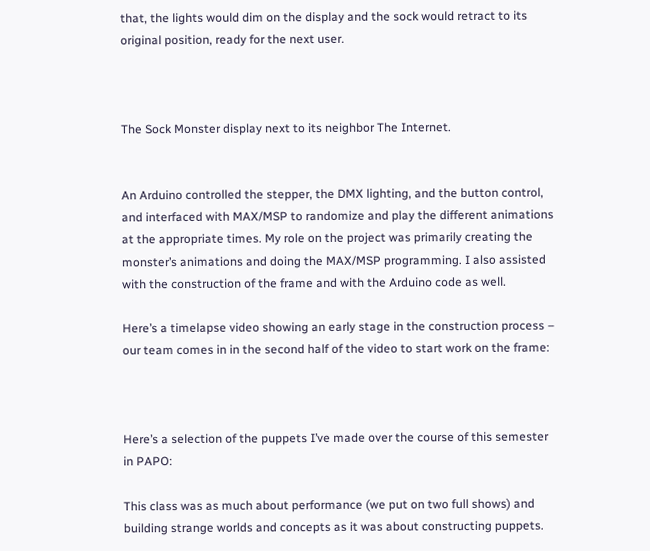that, the lights would dim on the display and the sock would retract to its original position, ready for the next user.



The Sock Monster display next to its neighbor The Internet.


An Arduino controlled the stepper, the DMX lighting, and the button control, and interfaced with MAX/MSP to randomize and play the different animations at the appropriate times. My role on the project was primarily creating the monster’s animations and doing the MAX/MSP programming. I also assisted with the construction of the frame and with the Arduino code as well.

Here’s a timelapse video showing an early stage in the construction process – our team comes in in the second half of the video to start work on the frame:



Here’s a selection of the puppets I’ve made over the course of this semester in PAPO:

This class was as much about performance (we put on two full shows) and building strange worlds and concepts as it was about constructing puppets.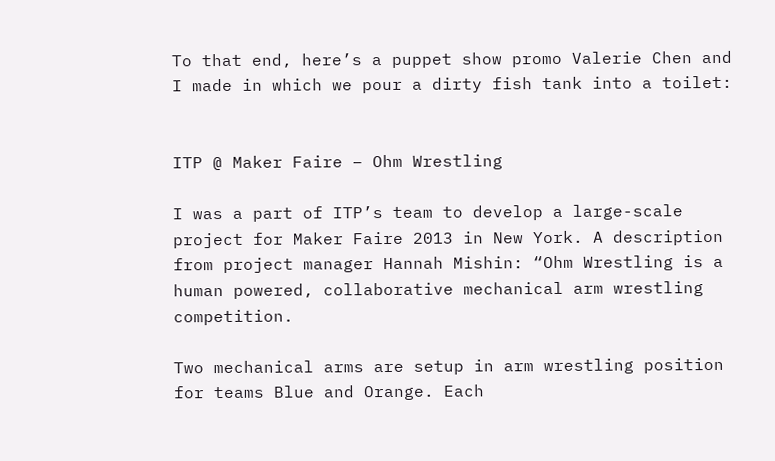To that end, here’s a puppet show promo Valerie Chen and I made in which we pour a dirty fish tank into a toilet:


ITP @ Maker Faire – Ohm Wrestling

I was a part of ITP’s team to develop a large-scale project for Maker Faire 2013 in New York. A description from project manager Hannah Mishin: “Ohm Wrestling is a human powered, collaborative mechanical arm wrestling competition.

Two mechanical arms are setup in arm wrestling position for teams Blue and Orange. Each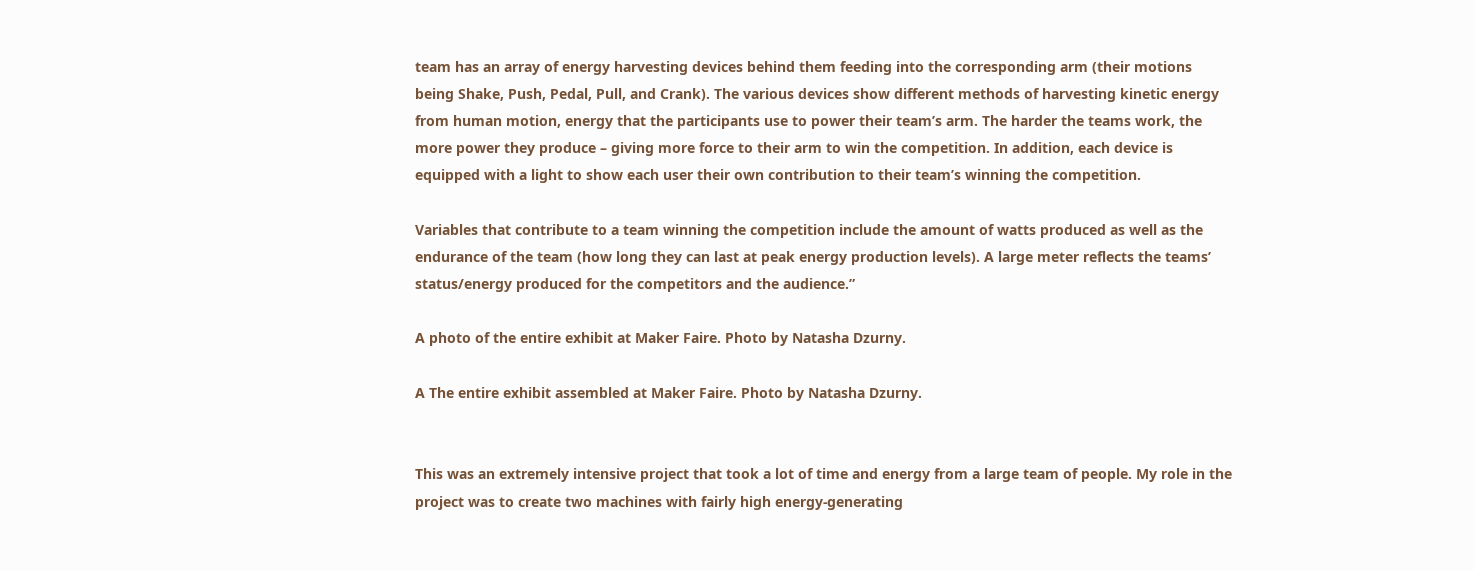team has an array of energy harvesting devices behind them feeding into the corresponding arm (their motions being Shake, Push, Pedal, Pull, and Crank). The various devices show different methods of harvesting kinetic energy from human motion, energy that the participants use to power their team’s arm. The harder the teams work, the more power they produce – giving more force to their arm to win the competition. In addition, each device is equipped with a light to show each user their own contribution to their team’s winning the competition.

Variables that contribute to a team winning the competition include the amount of watts produced as well as the endurance of the team (how long they can last at peak energy production levels). A large meter reflects the teams’ status/energy produced for the competitors and the audience.”

A photo of the entire exhibit at Maker Faire. Photo by Natasha Dzurny.

A The entire exhibit assembled at Maker Faire. Photo by Natasha Dzurny.


This was an extremely intensive project that took a lot of time and energy from a large team of people. My role in the project was to create two machines with fairly high energy-generating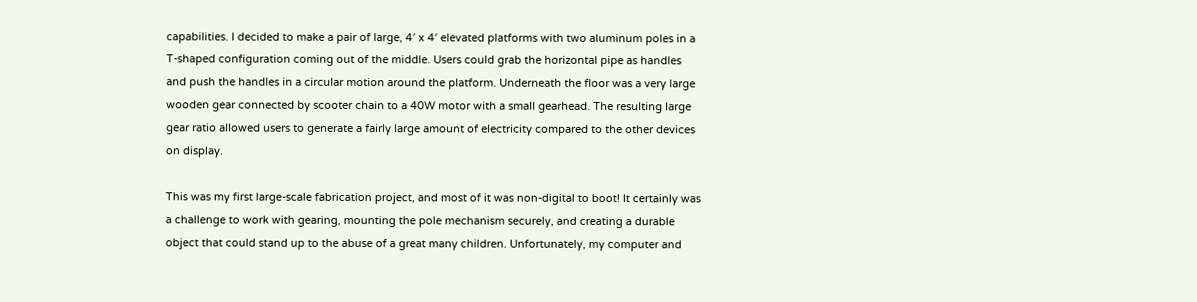capabilities. I decided to make a pair of large, 4′ x 4′ elevated platforms with two aluminum poles in a T-shaped configuration coming out of the middle. Users could grab the horizontal pipe as handles and push the handles in a circular motion around the platform. Underneath the floor was a very large wooden gear connected by scooter chain to a 40W motor with a small gearhead. The resulting large gear ratio allowed users to generate a fairly large amount of electricity compared to the other devices on display.

This was my first large-scale fabrication project, and most of it was non-digital to boot! It certainly was a challenge to work with gearing, mounting the pole mechanism securely, and creating a durable object that could stand up to the abuse of a great many children. Unfortunately, my computer and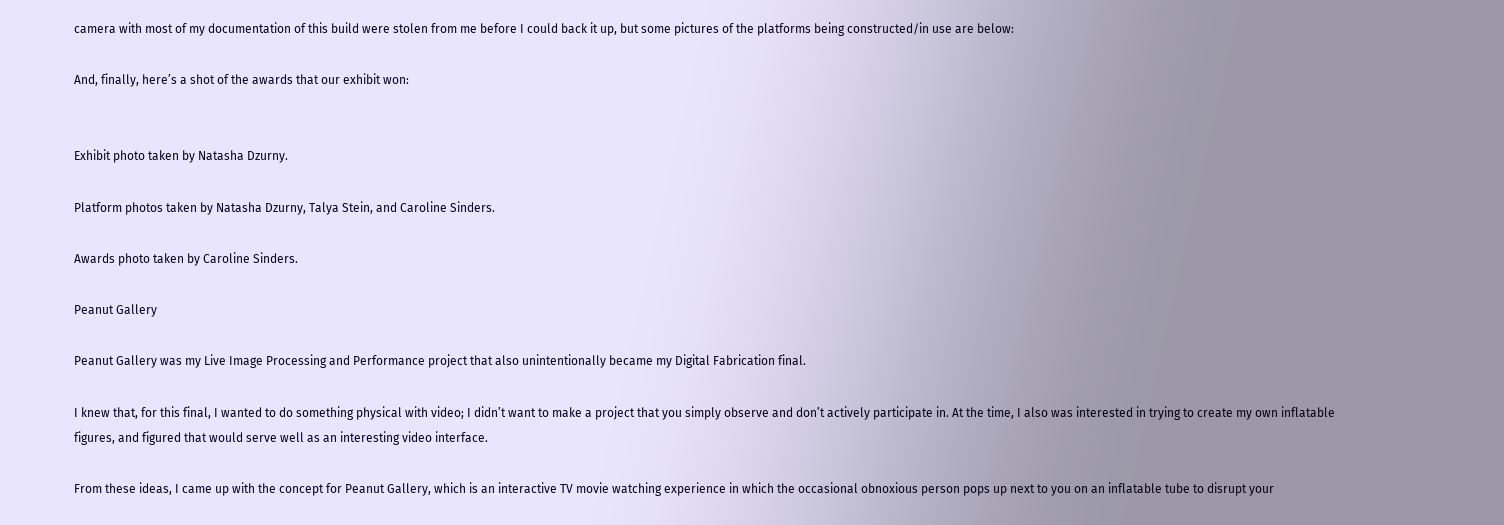camera with most of my documentation of this build were stolen from me before I could back it up, but some pictures of the platforms being constructed/in use are below:

And, finally, here’s a shot of the awards that our exhibit won:


Exhibit photo taken by Natasha Dzurny.

Platform photos taken by Natasha Dzurny, Talya Stein, and Caroline Sinders.

Awards photo taken by Caroline Sinders.

Peanut Gallery

Peanut Gallery was my Live Image Processing and Performance project that also unintentionally became my Digital Fabrication final.

I knew that, for this final, I wanted to do something physical with video; I didn’t want to make a project that you simply observe and don’t actively participate in. At the time, I also was interested in trying to create my own inflatable figures, and figured that would serve well as an interesting video interface.

From these ideas, I came up with the concept for Peanut Gallery, which is an interactive TV movie watching experience in which the occasional obnoxious person pops up next to you on an inflatable tube to disrupt your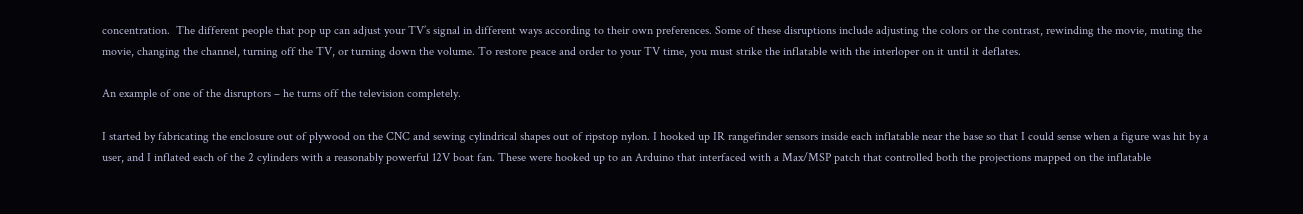concentration.  The different people that pop up can adjust your TV’s signal in different ways according to their own preferences. Some of these disruptions include adjusting the colors or the contrast, rewinding the movie, muting the movie, changing the channel, turning off the TV, or turning down the volume. To restore peace and order to your TV time, you must strike the inflatable with the interloper on it until it deflates.

An example of one of the disruptors – he turns off the television completely.

I started by fabricating the enclosure out of plywood on the CNC and sewing cylindrical shapes out of ripstop nylon. I hooked up IR rangefinder sensors inside each inflatable near the base so that I could sense when a figure was hit by a user, and I inflated each of the 2 cylinders with a reasonably powerful 12V boat fan. These were hooked up to an Arduino that interfaced with a Max/MSP patch that controlled both the projections mapped on the inflatable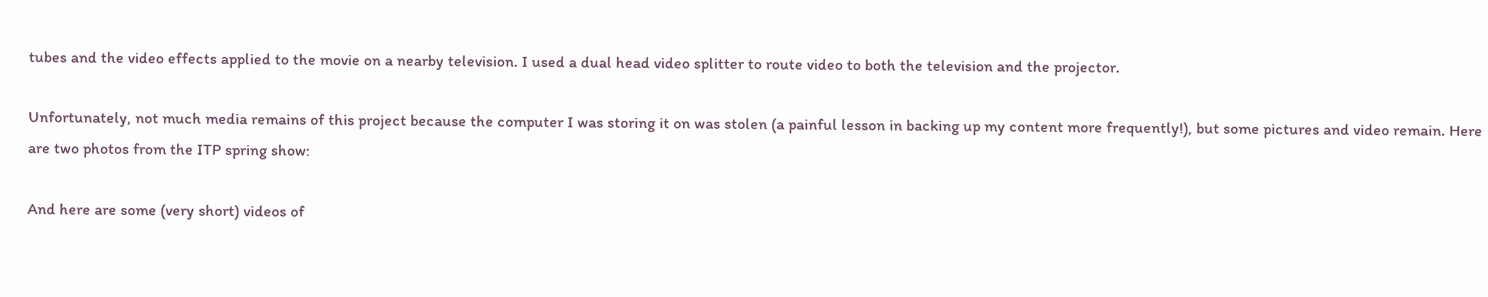tubes and the video effects applied to the movie on a nearby television. I used a dual head video splitter to route video to both the television and the projector.

Unfortunately, not much media remains of this project because the computer I was storing it on was stolen (a painful lesson in backing up my content more frequently!), but some pictures and video remain. Here are two photos from the ITP spring show:

And here are some (very short) videos of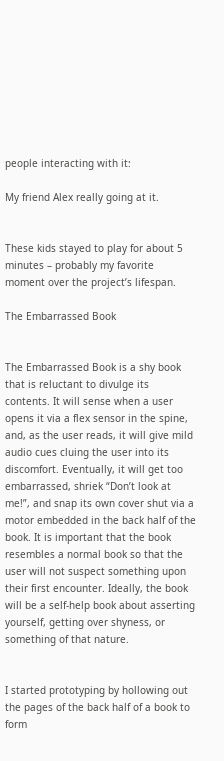people interacting with it:

My friend Alex really going at it.


These kids stayed to play for about 5 minutes – probably my favorite moment over the project’s lifespan.

The Embarrassed Book


The Embarrassed Book is a shy book that is reluctant to divulge its contents. It will sense when a user opens it via a flex sensor in the spine, and, as the user reads, it will give mild audio cues cluing the user into its discomfort. Eventually, it will get too embarrassed, shriek “Don’t look at me!”, and snap its own cover shut via a motor embedded in the back half of the book. It is important that the book resembles a normal book so that the user will not suspect something upon their first encounter. Ideally, the book will be a self-help book about asserting yourself, getting over shyness, or something of that nature.


I started prototyping by hollowing out the pages of the back half of a book to form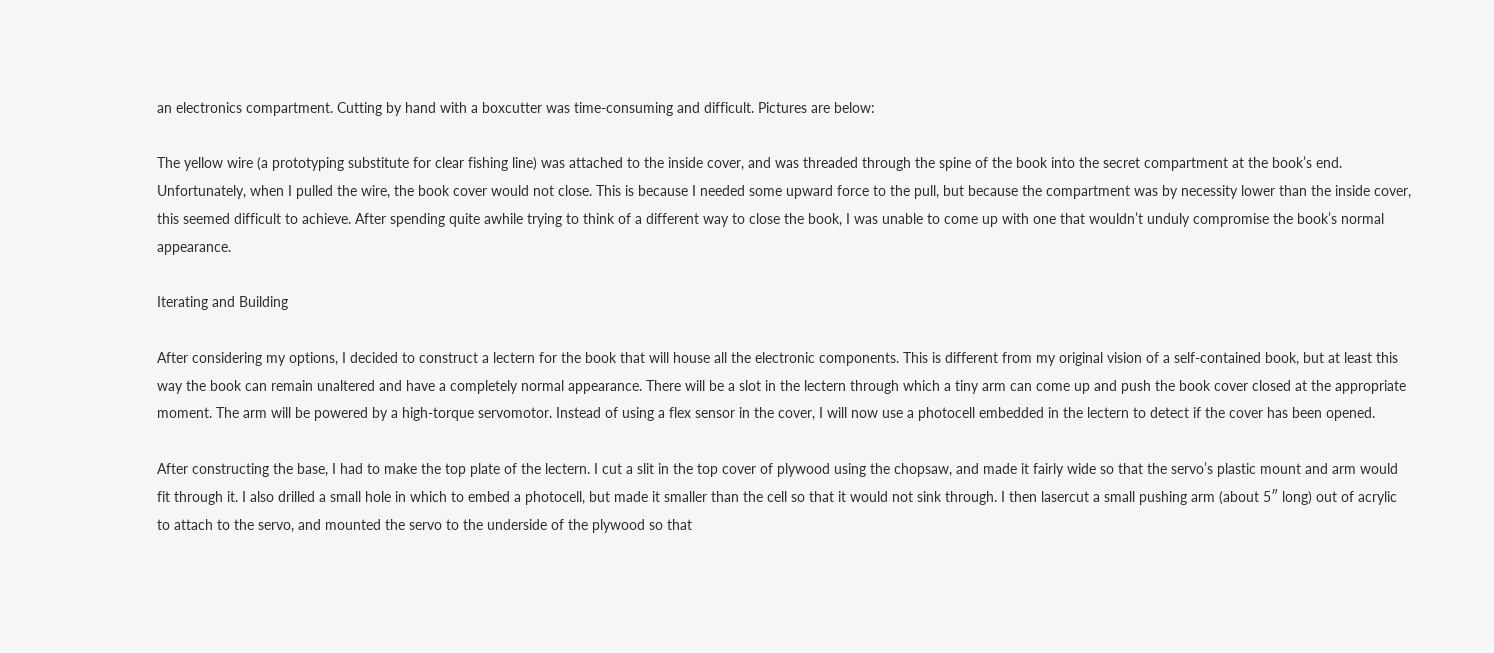an electronics compartment. Cutting by hand with a boxcutter was time-consuming and difficult. Pictures are below:

The yellow wire (a prototyping substitute for clear fishing line) was attached to the inside cover, and was threaded through the spine of the book into the secret compartment at the book’s end. Unfortunately, when I pulled the wire, the book cover would not close. This is because I needed some upward force to the pull, but because the compartment was by necessity lower than the inside cover, this seemed difficult to achieve. After spending quite awhile trying to think of a different way to close the book, I was unable to come up with one that wouldn’t unduly compromise the book’s normal appearance.

Iterating and Building

After considering my options, I decided to construct a lectern for the book that will house all the electronic components. This is different from my original vision of a self-contained book, but at least this way the book can remain unaltered and have a completely normal appearance. There will be a slot in the lectern through which a tiny arm can come up and push the book cover closed at the appropriate moment. The arm will be powered by a high-torque servomotor. Instead of using a flex sensor in the cover, I will now use a photocell embedded in the lectern to detect if the cover has been opened.

After constructing the base, I had to make the top plate of the lectern. I cut a slit in the top cover of plywood using the chopsaw, and made it fairly wide so that the servo’s plastic mount and arm would fit through it. I also drilled a small hole in which to embed a photocell, but made it smaller than the cell so that it would not sink through. I then lasercut a small pushing arm (about 5″ long) out of acrylic to attach to the servo, and mounted the servo to the underside of the plywood so that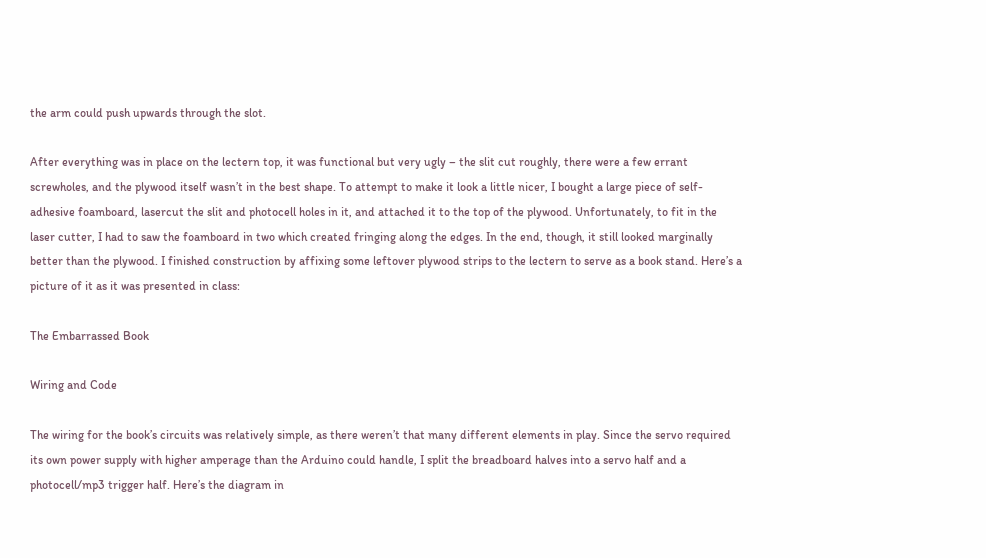the arm could push upwards through the slot.

After everything was in place on the lectern top, it was functional but very ugly – the slit cut roughly, there were a few errant screwholes, and the plywood itself wasn’t in the best shape. To attempt to make it look a little nicer, I bought a large piece of self-adhesive foamboard, lasercut the slit and photocell holes in it, and attached it to the top of the plywood. Unfortunately, to fit in the laser cutter, I had to saw the foamboard in two which created fringing along the edges. In the end, though, it still looked marginally better than the plywood. I finished construction by affixing some leftover plywood strips to the lectern to serve as a book stand. Here’s a picture of it as it was presented in class:

The Embarrassed Book

Wiring and Code

The wiring for the book’s circuits was relatively simple, as there weren’t that many different elements in play. Since the servo required its own power supply with higher amperage than the Arduino could handle, I split the breadboard halves into a servo half and a photocell/mp3 trigger half. Here’s the diagram in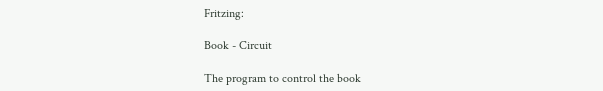Fritzing:

Book - Circuit

The program to control the book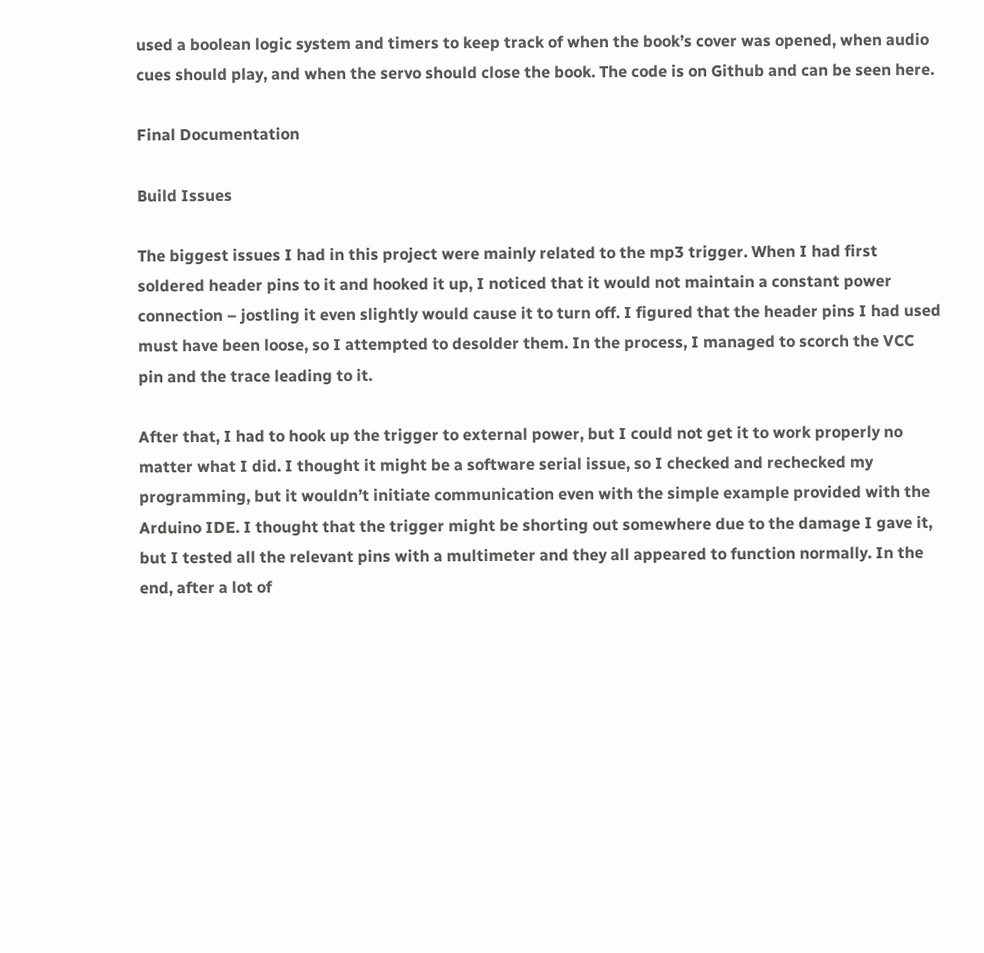used a boolean logic system and timers to keep track of when the book’s cover was opened, when audio cues should play, and when the servo should close the book. The code is on Github and can be seen here.

Final Documentation

Build Issues

The biggest issues I had in this project were mainly related to the mp3 trigger. When I had first soldered header pins to it and hooked it up, I noticed that it would not maintain a constant power connection – jostling it even slightly would cause it to turn off. I figured that the header pins I had used must have been loose, so I attempted to desolder them. In the process, I managed to scorch the VCC pin and the trace leading to it.

After that, I had to hook up the trigger to external power, but I could not get it to work properly no matter what I did. I thought it might be a software serial issue, so I checked and rechecked my programming, but it wouldn’t initiate communication even with the simple example provided with the Arduino IDE. I thought that the trigger might be shorting out somewhere due to the damage I gave it, but I tested all the relevant pins with a multimeter and they all appeared to function normally. In the end, after a lot of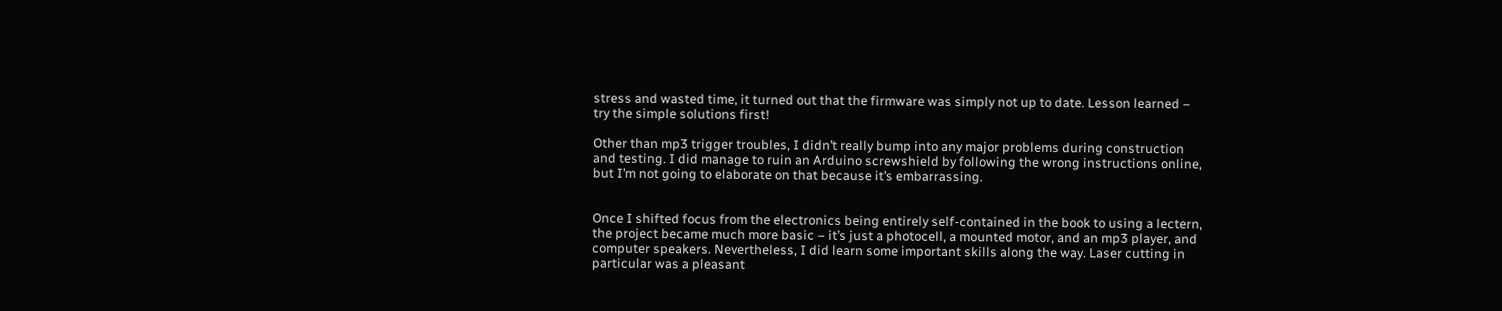stress and wasted time, it turned out that the firmware was simply not up to date. Lesson learned – try the simple solutions first!

Other than mp3 trigger troubles, I didn’t really bump into any major problems during construction and testing. I did manage to ruin an Arduino screwshield by following the wrong instructions online, but I’m not going to elaborate on that because it’s embarrassing.


Once I shifted focus from the electronics being entirely self-contained in the book to using a lectern, the project became much more basic – it’s just a photocell, a mounted motor, and an mp3 player, and computer speakers. Nevertheless, I did learn some important skills along the way. Laser cutting in particular was a pleasant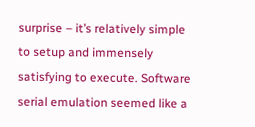surprise – it’s relatively simple to setup and immensely satisfying to execute. Software serial emulation seemed like a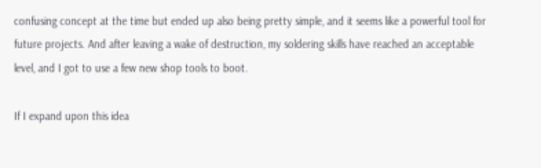confusing concept at the time but ended up also being pretty simple, and it seems like a powerful tool for future projects. And after leaving a wake of destruction, my soldering skills have reached an acceptable level, and I got to use a few new shop tools to boot.

If I expand upon this idea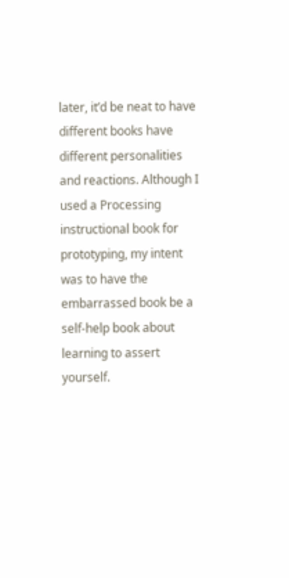later, it’d be neat to have different books have different personalities and reactions. Although I used a Processing instructional book for prototyping, my intent was to have the embarrassed book be a self-help book about learning to assert yourself.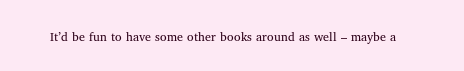It’d be fun to have some other books around as well – maybe a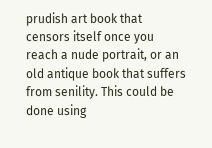prudish art book that censors itself once you reach a nude portrait, or an old antique book that suffers from senility. This could be done using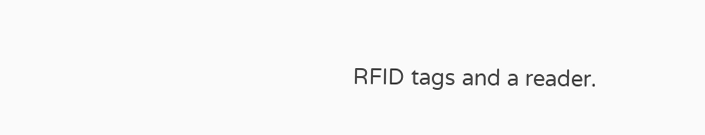RFID tags and a reader.